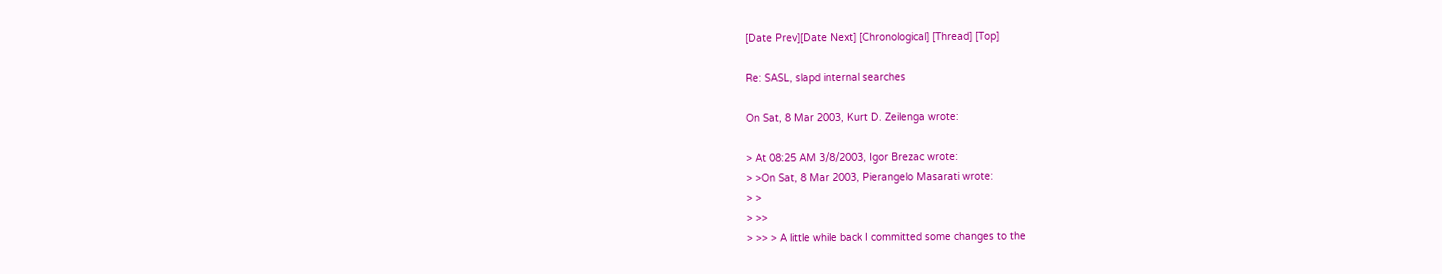[Date Prev][Date Next] [Chronological] [Thread] [Top]

Re: SASL, slapd internal searches

On Sat, 8 Mar 2003, Kurt D. Zeilenga wrote:

> At 08:25 AM 3/8/2003, Igor Brezac wrote:
> >On Sat, 8 Mar 2003, Pierangelo Masarati wrote:
> >
> >>
> >> > A little while back I committed some changes to the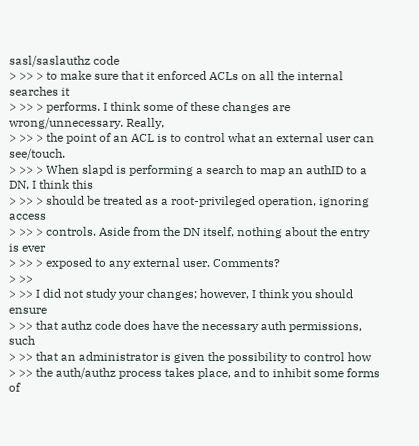sasl/saslauthz code
> >> > to make sure that it enforced ACLs on all the internal searches it
> >> > performs. I think some of these changes are wrong/unnecessary. Really,
> >> > the point of an ACL is to control what an external user can see/touch.
> >> > When slapd is performing a search to map an authID to a DN, I think this
> >> > should be treated as a root-privileged operation, ignoring access
> >> > controls. Aside from the DN itself, nothing about the entry is ever
> >> > exposed to any external user. Comments?
> >>
> >> I did not study your changes; however, I think you should ensure
> >> that authz code does have the necessary auth permissions, such
> >> that an administrator is given the possibility to control how
> >> the auth/authz process takes place, and to inhibit some forms of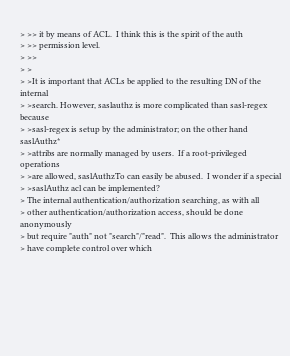> >> it by means of ACL.  I think this is the spirit of the auth
> >> permission level.
> >>
> >
> >It is important that ACLs be applied to the resulting DN of the internal
> >search. However, saslauthz is more complicated than sasl-regex because
> >sasl-regex is setup by the administrator; on the other hand saslAuthz*
> >attribs are normally managed by users.  If a root-privileged operations
> >are allowed, saslAuthzTo can easily be abused.  I wonder if a special
> >saslAuthz acl can be implemented?
> The internal authentication/authorization searching, as with all
> other authentication/authorization access, should be done anonymously
> but require "auth" not "search"/"read".  This allows the administrator
> have complete control over which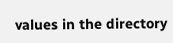values in the directory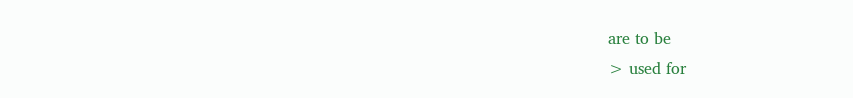are to be
> used for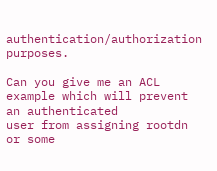authentication/authorization purposes.

Can you give me an ACL example which will prevent an authenticated
user from assigning rootdn or some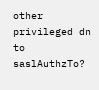other privileged dn to saslAuthzTo?